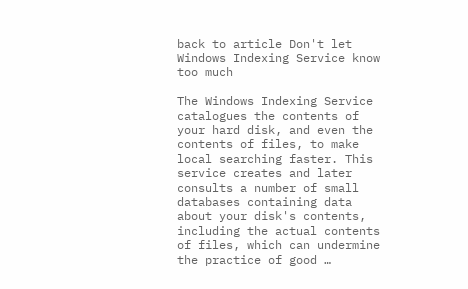back to article Don't let Windows Indexing Service know too much

The Windows Indexing Service catalogues the contents of your hard disk, and even the contents of files, to make local searching faster. This service creates and later consults a number of small databases containing data about your disk's contents, including the actual contents of files, which can undermine the practice of good …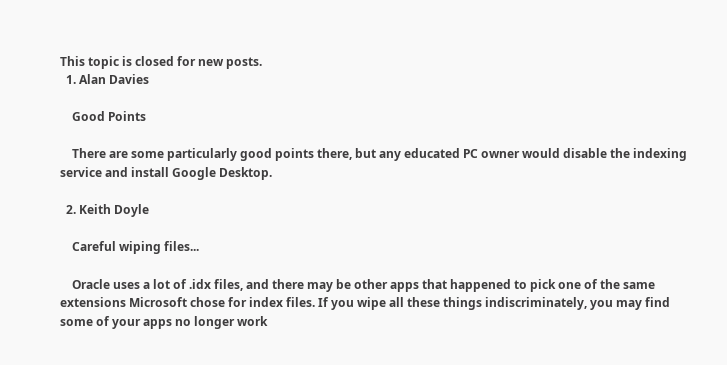This topic is closed for new posts.
  1. Alan Davies

    Good Points

    There are some particularly good points there, but any educated PC owner would disable the indexing service and install Google Desktop.

  2. Keith Doyle

    Careful wiping files...

    Oracle uses a lot of .idx files, and there may be other apps that happened to pick one of the same extensions Microsoft chose for index files. If you wipe all these things indiscriminately, you may find some of your apps no longer work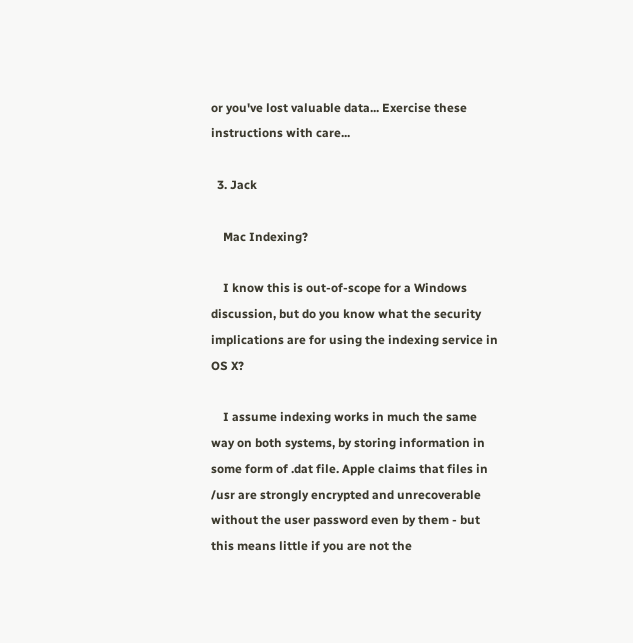or you've lost valuable data... Exercise these instructions with care...

  3. Jack

    Mac Indexing?

    I know this is out-of-scope for a Windows discussion, but do you know what the security implications are for using the indexing service in OS X?

    I assume indexing works in much the same way on both systems, by storing information in some form of .dat file. Apple claims that files in /usr are strongly encrypted and unrecoverable without the user password even by them - but this means little if you are not the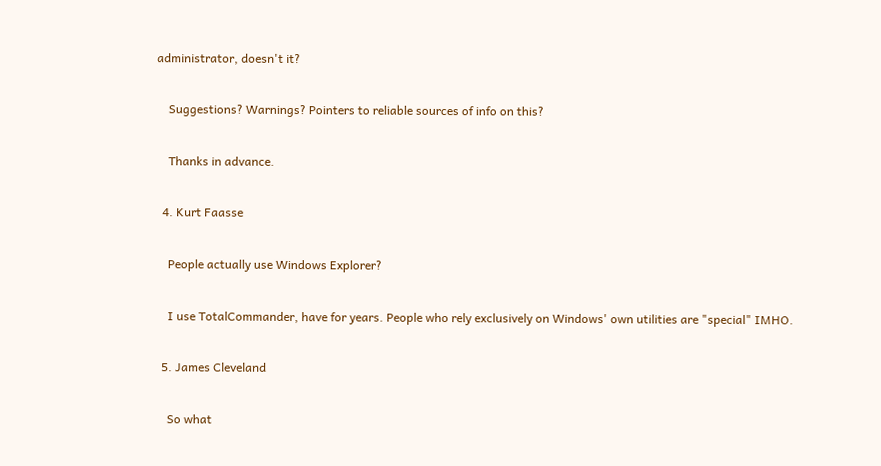administrator, doesn't it?

    Suggestions? Warnings? Pointers to reliable sources of info on this?

    Thanks in advance.

  4. Kurt Faasse

    People actually use Windows Explorer?

    I use TotalCommander, have for years. People who rely exclusively on Windows' own utilities are "special" IMHO.

  5. James Cleveland

    So what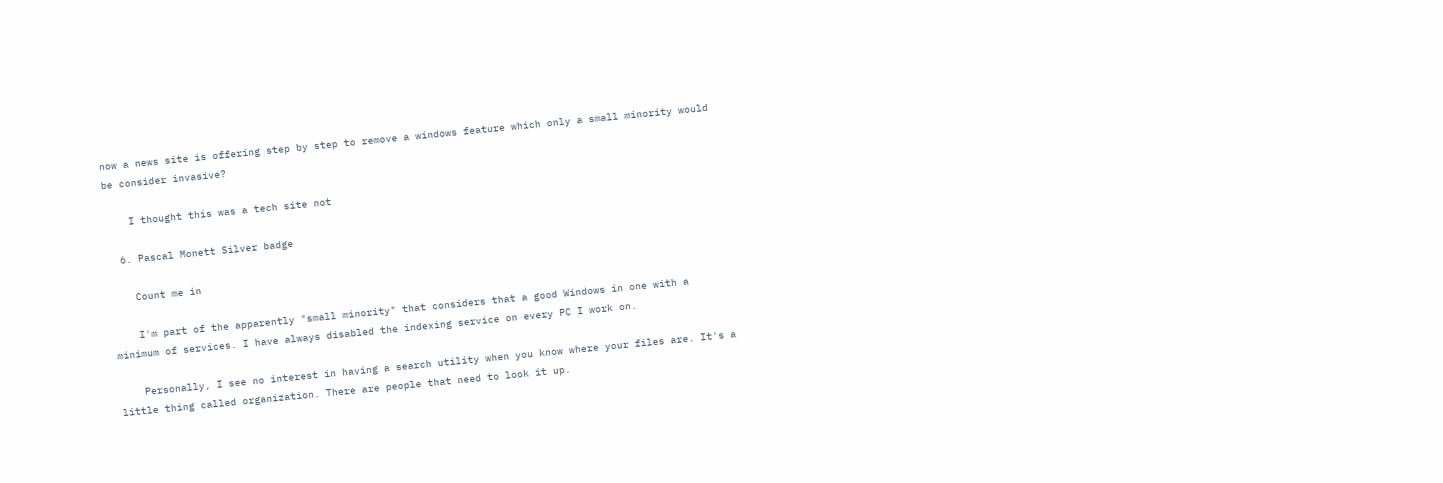now a news site is offering step by step to remove a windows feature which only a small minority would be consider invasive?

    I thought this was a tech site not

  6. Pascal Monett Silver badge

    Count me in

    I'm part of the apparently "small minority" that considers that a good Windows in one with a minimum of services. I have always disabled the indexing service on every PC I work on.

    Personally, I see no interest in having a search utility when you know where your files are. It's a little thing called organization. There are people that need to look it up.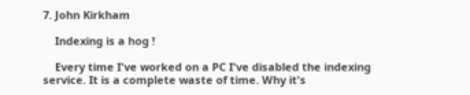7. John Kirkham

    Indexing is a hog !

    Every time I've worked on a PC I've disabled the indexing service. It is a complete waste of time. Why it's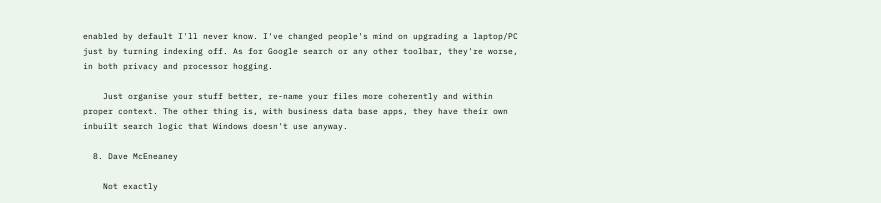enabled by default I'll never know. I've changed people's mind on upgrading a laptop/PC just by turning indexing off. As for Google search or any other toolbar, they're worse, in both privacy and processor hogging.

    Just organise your stuff better, re-name your files more coherently and within proper context. The other thing is, with business data base apps, they have their own inbuilt search logic that Windows doesn't use anyway.

  8. Dave McEneaney

    Not exactly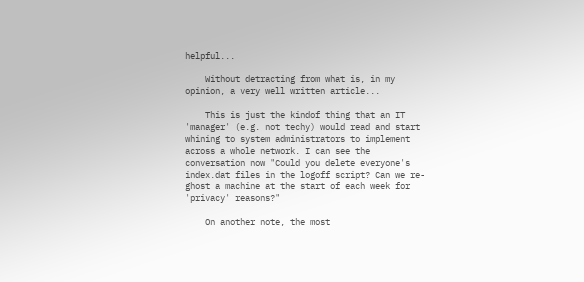helpful...

    Without detracting from what is, in my opinion, a very well written article...

    This is just the kindof thing that an IT 'manager' (e.g. not techy) would read and start whining to system administrators to implement across a whole network. I can see the conversation now "Could you delete everyone's index.dat files in the logoff script? Can we re-ghost a machine at the start of each week for 'privacy' reasons?"

    On another note, the most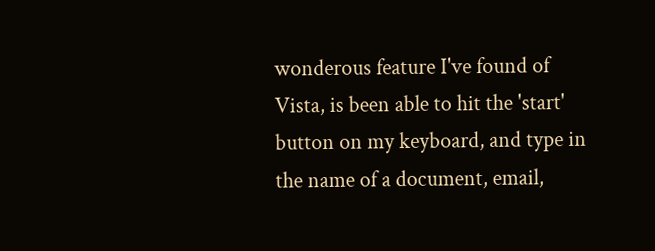wonderous feature I've found of Vista, is been able to hit the 'start' button on my keyboard, and type in the name of a document, email,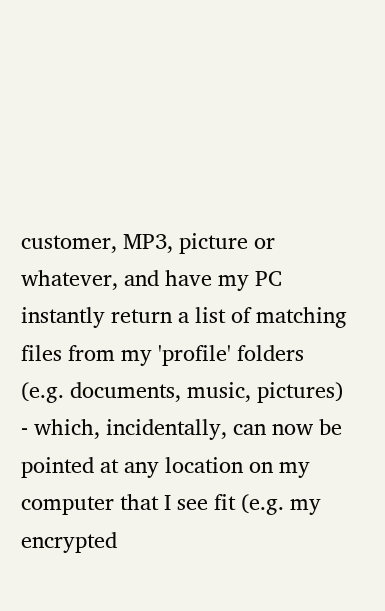customer, MP3, picture or whatever, and have my PC instantly return a list of matching files from my 'profile' folders (e.g. documents, music, pictures) - which, incidentally, can now be pointed at any location on my computer that I see fit (e.g. my encrypted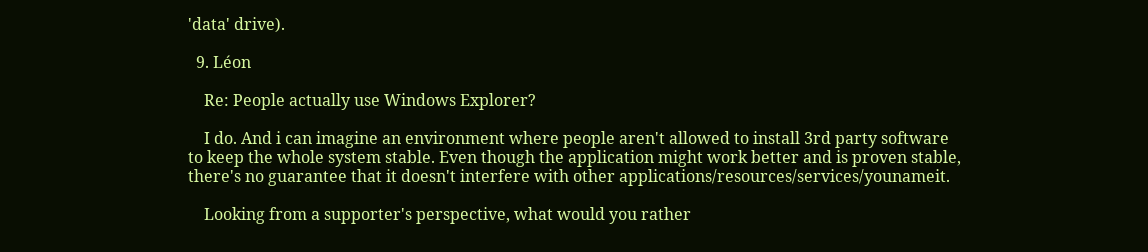'data' drive).

  9. Léon

    Re: People actually use Windows Explorer?

    I do. And i can imagine an environment where people aren't allowed to install 3rd party software to keep the whole system stable. Even though the application might work better and is proven stable, there's no guarantee that it doesn't interfere with other applications/resources/services/younameit.

    Looking from a supporter's perspective, what would you rather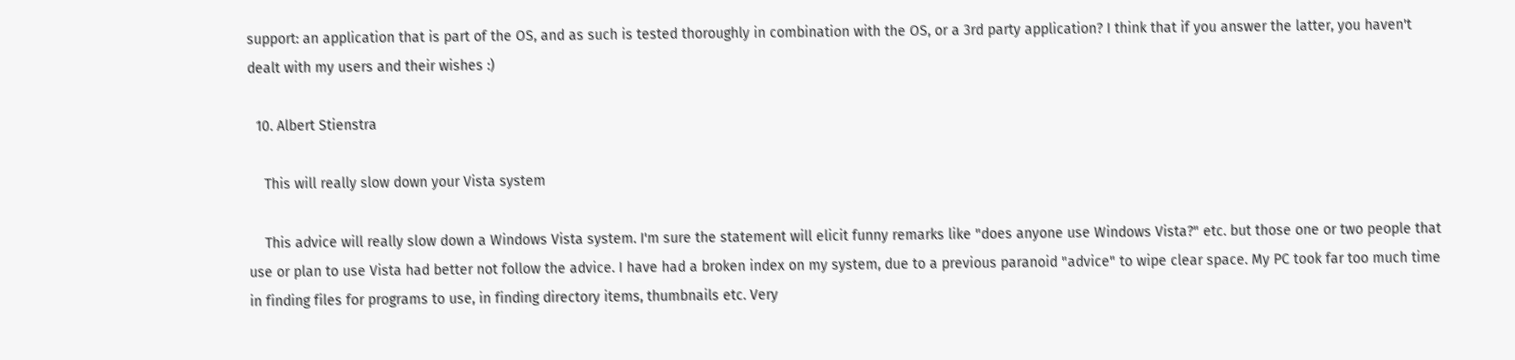support: an application that is part of the OS, and as such is tested thoroughly in combination with the OS, or a 3rd party application? I think that if you answer the latter, you haven't dealt with my users and their wishes :)

  10. Albert Stienstra

    This will really slow down your Vista system

    This advice will really slow down a Windows Vista system. I'm sure the statement will elicit funny remarks like "does anyone use Windows Vista?" etc. but those one or two people that use or plan to use Vista had better not follow the advice. I have had a broken index on my system, due to a previous paranoid "advice" to wipe clear space. My PC took far too much time in finding files for programs to use, in finding directory items, thumbnails etc. Very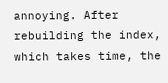annoying. After rebuilding the index, which takes time, the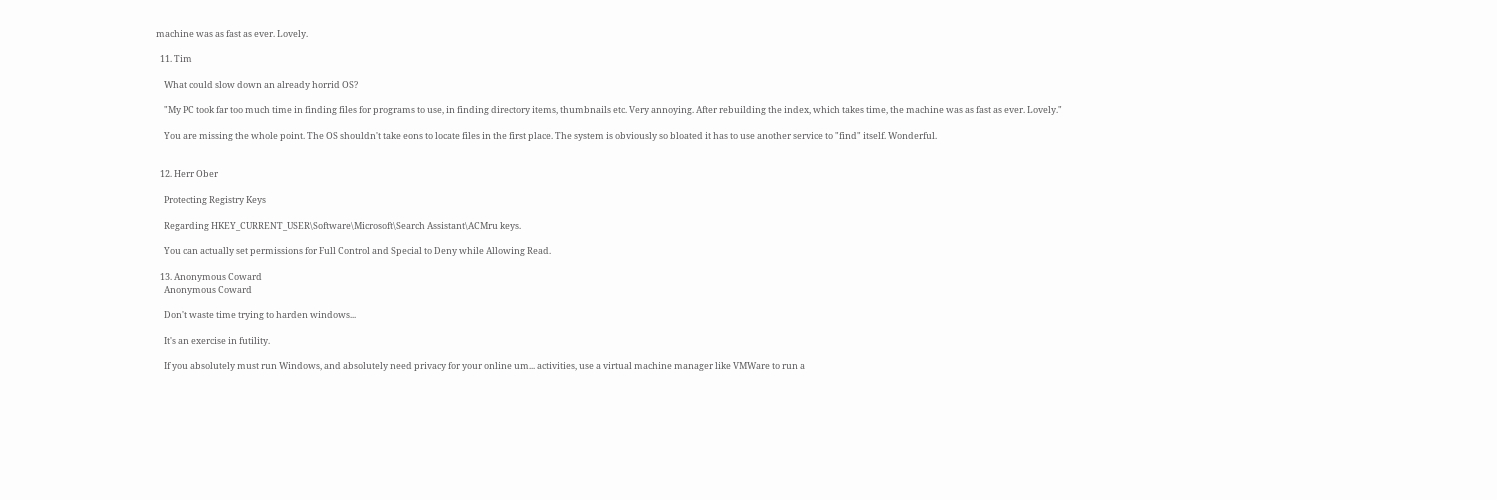machine was as fast as ever. Lovely.

  11. Tim

    What could slow down an already horrid OS?

    "My PC took far too much time in finding files for programs to use, in finding directory items, thumbnails etc. Very annoying. After rebuilding the index, which takes time, the machine was as fast as ever. Lovely."

    You are missing the whole point. The OS shouldn't take eons to locate files in the first place. The system is obviously so bloated it has to use another service to "find" itself. Wonderful.


  12. Herr Ober

    Protecting Registry Keys

    Regarding HKEY_CURRENT_USER\Software\Microsoft\Search Assistant\ACMru keys.

    You can actually set permissions for Full Control and Special to Deny while Allowing Read.

  13. Anonymous Coward
    Anonymous Coward

    Don't waste time trying to harden windows...

    It's an exercise in futility.

    If you absolutely must run Windows, and absolutely need privacy for your online um... activities, use a virtual machine manager like VMWare to run a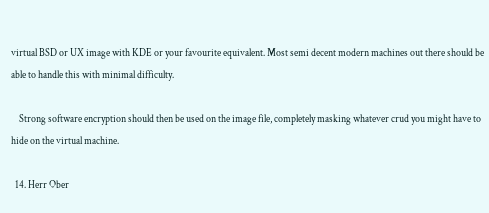virtual BSD or UX image with KDE or your favourite equivalent. Most semi decent modern machines out there should be able to handle this with minimal difficulty.

    Strong software encryption should then be used on the image file, completely masking whatever crud you might have to hide on the virtual machine.

  14. Herr Ober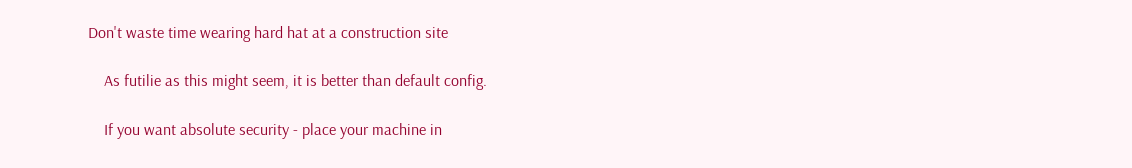Don't waste time wearing hard hat at a construction site

    As futilie as this might seem, it is better than default config.

    If you want absolute security - place your machine in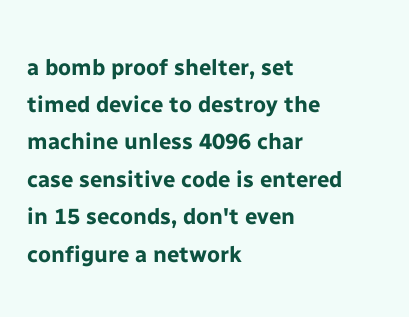a bomb proof shelter, set timed device to destroy the machine unless 4096 char case sensitive code is entered in 15 seconds, don't even configure a network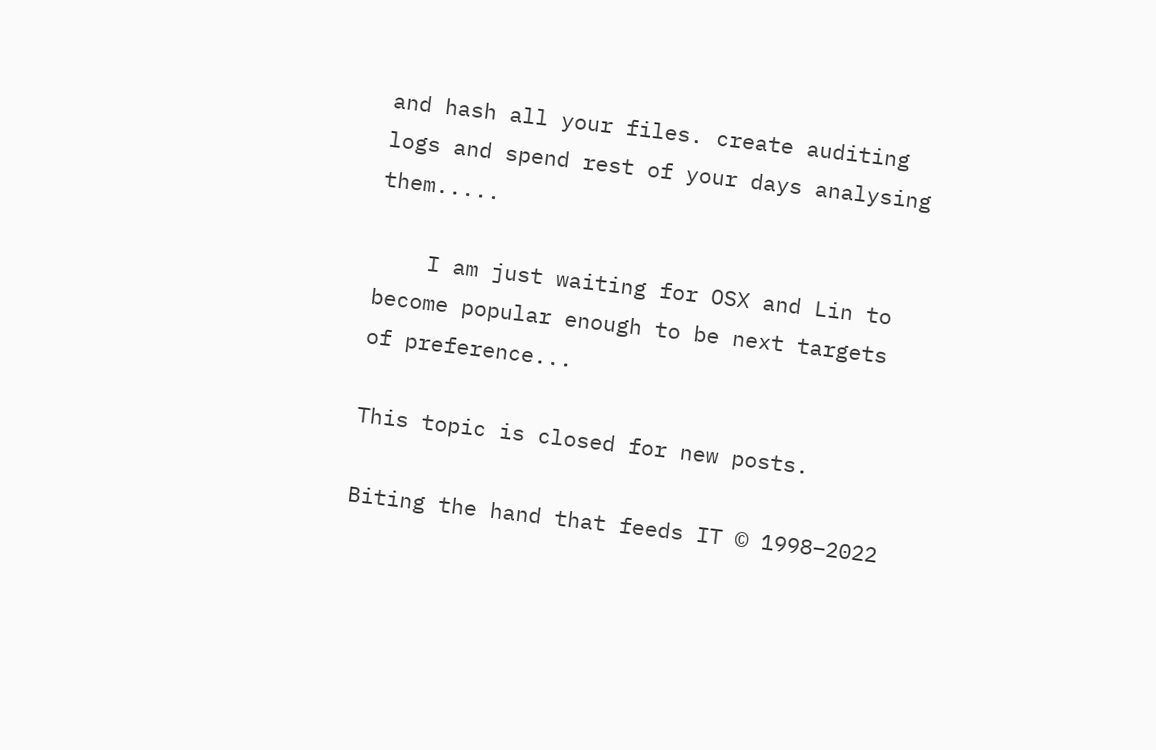and hash all your files. create auditing logs and spend rest of your days analysing them.....

    I am just waiting for OSX and Lin to become popular enough to be next targets of preference...

This topic is closed for new posts.

Biting the hand that feeds IT © 1998–2022